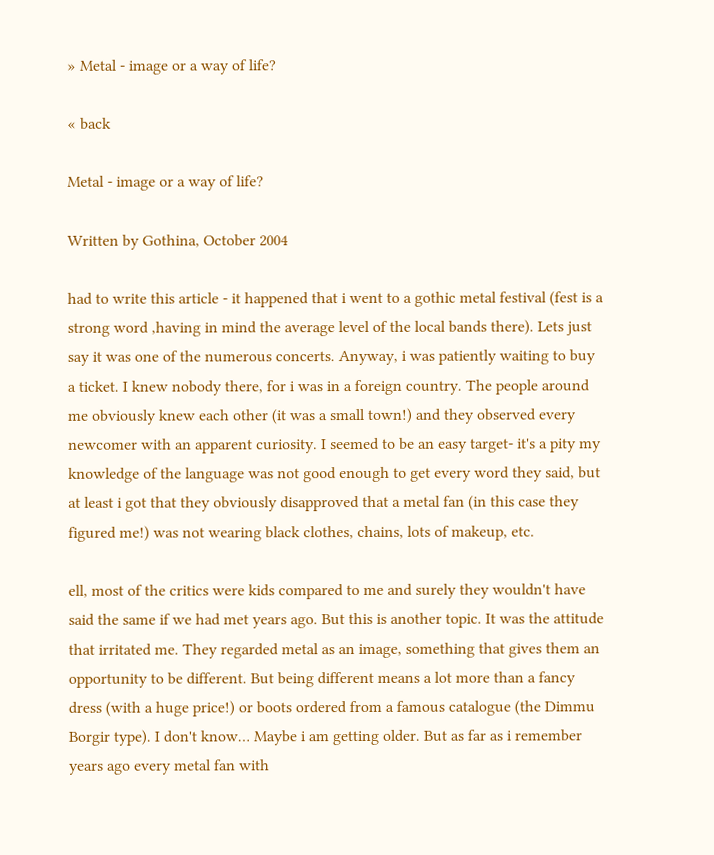» Metal - image or a way of life?

« back

Metal - image or a way of life?

Written by Gothina, October 2004

had to write this article - it happened that i went to a gothic metal festival (fest is a strong word ,having in mind the average level of the local bands there). Lets just say it was one of the numerous concerts. Anyway, i was patiently waiting to buy a ticket. I knew nobody there, for i was in a foreign country. The people around me obviously knew each other (it was a small town!) and they observed every newcomer with an apparent curiosity. I seemed to be an easy target- it's a pity my knowledge of the language was not good enough to get every word they said, but at least i got that they obviously disapproved that a metal fan (in this case they figured me!) was not wearing black clothes, chains, lots of makeup, etc.

ell, most of the critics were kids compared to me and surely they wouldn't have said the same if we had met years ago. But this is another topic. It was the attitude that irritated me. They regarded metal as an image, something that gives them an opportunity to be different. But being different means a lot more than a fancy dress (with a huge price!) or boots ordered from a famous catalogue (the Dimmu Borgir type). I don't know… Maybe i am getting older. But as far as i remember years ago every metal fan with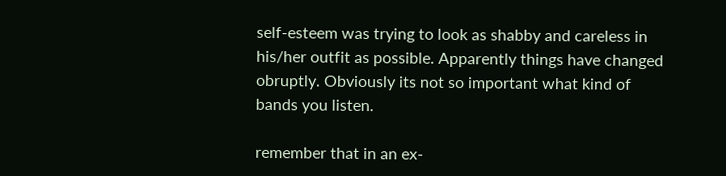self-esteem was trying to look as shabby and careless in his/her outfit as possible. Apparently things have changed obruptly. Obviously its not so important what kind of bands you listen.

remember that in an ex-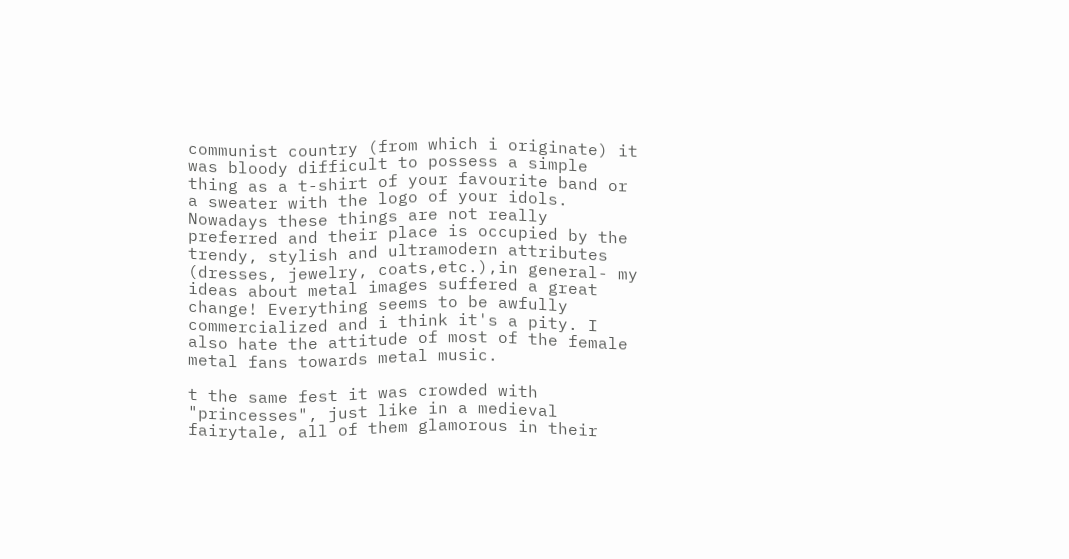communist country (from which i originate) it was bloody difficult to possess a simple thing as a t-shirt of your favourite band or a sweater with the logo of your idols. Nowadays these things are not really preferred and their place is occupied by the trendy, stylish and ultramodern attributes (dresses, jewelry, coats,etc.),in general- my ideas about metal images suffered a great change! Everything seems to be awfully commercialized and i think it's a pity. I also hate the attitude of most of the female metal fans towards metal music.

t the same fest it was crowded with "princesses", just like in a medieval fairytale, all of them glamorous in their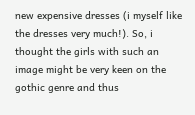new expensive dresses (i myself like the dresses very much!). So, i thought the girls with such an image might be very keen on the gothic genre and thus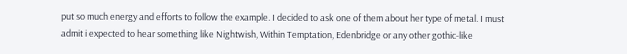put so much energy and efforts to follow the example. I decided to ask one of them about her type of metal. I must admit i expected to hear something like Nightwish, Within Temptation, Edenbridge or any other gothic-like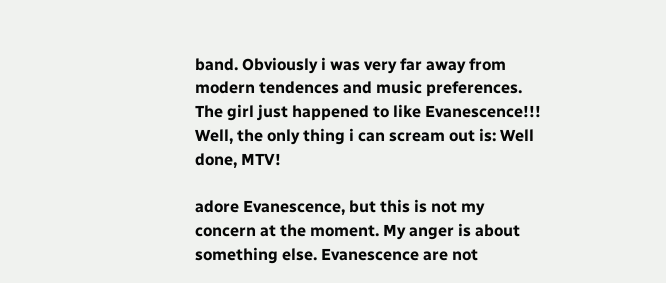band. Obviously i was very far away from modern tendences and music preferences. The girl just happened to like Evanescence!!! Well, the only thing i can scream out is: Well done, MTV!

adore Evanescence, but this is not my concern at the moment. My anger is about something else. Evanescence are not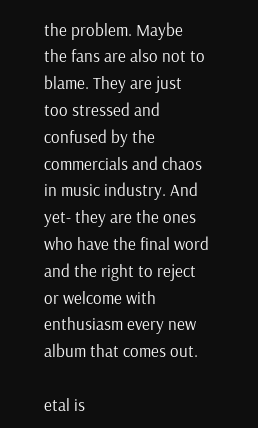the problem. Maybe the fans are also not to blame. They are just too stressed and confused by the commercials and chaos in music industry. And yet- they are the ones who have the final word and the right to reject or welcome with enthusiasm every new album that comes out.

etal is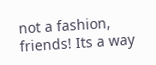not a fashion, friends! Its a way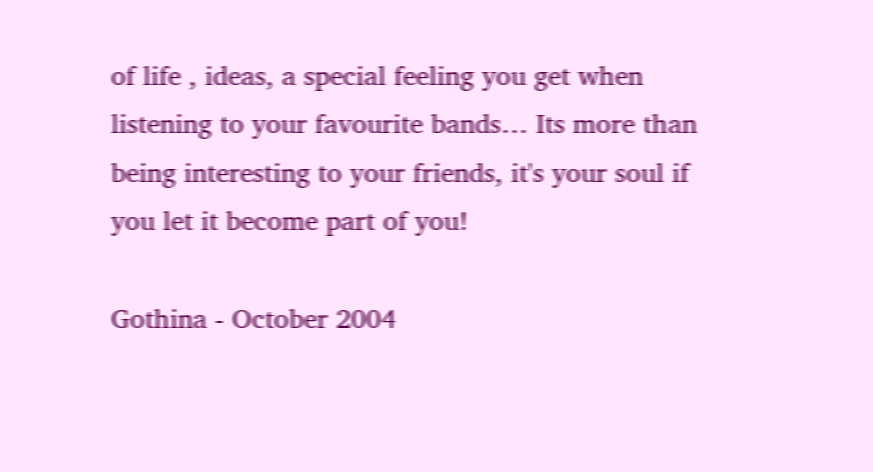of life , ideas, a special feeling you get when listening to your favourite bands… Its more than being interesting to your friends, it's your soul if you let it become part of you!

Gothina - October 2004